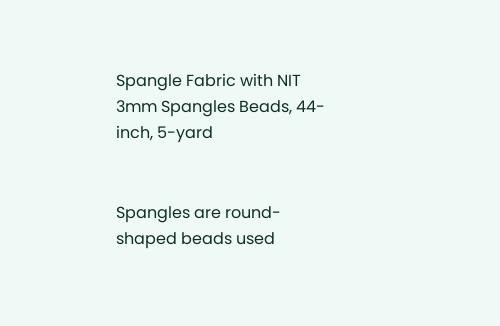Spangle Fabric with NIT 3mm Spangles Beads, 44-inch, 5-yard


Spangles are round-shaped beads used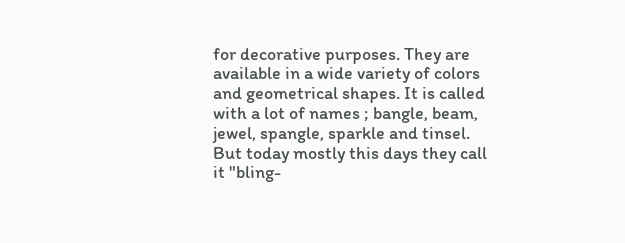for decorative purposes. They are available in a wide variety of colors and geometrical shapes. It is called with a lot of names ; bangle, beam, jewel, spangle, sparkle and tinsel. But today mostly this days they call it "bling-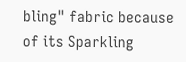bling" fabric because of its Sparkling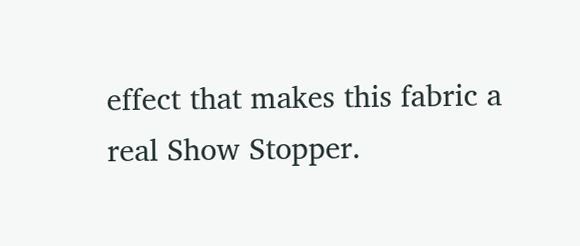effect that makes this fabric a real Show Stopper.